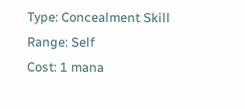Type: Concealment Skill
Range: Self
Cost: 1 mana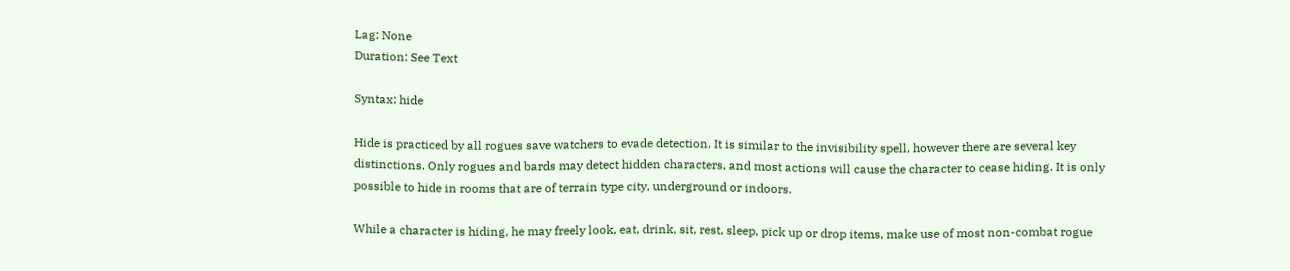Lag: None
Duration: See Text

Syntax: hide

Hide is practiced by all rogues save watchers to evade detection. It is similar to the invisibility spell, however there are several key distinctions. Only rogues and bards may detect hidden characters, and most actions will cause the character to cease hiding. It is only possible to hide in rooms that are of terrain type city, underground or indoors.

While a character is hiding, he may freely look, eat, drink, sit, rest, sleep, pick up or drop items, make use of most non-combat rogue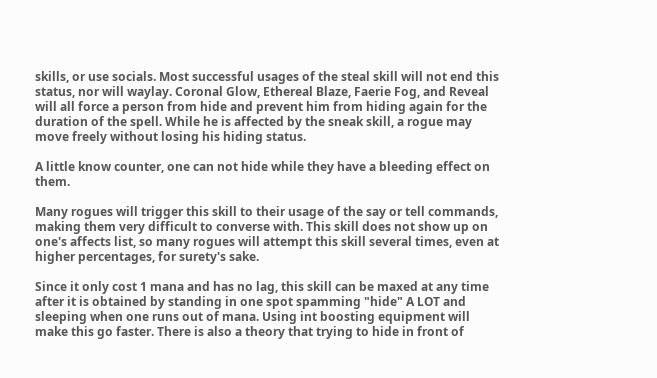skills, or use socials. Most successful usages of the steal skill will not end this status, nor will waylay. Coronal Glow, Ethereal Blaze, Faerie Fog, and Reveal will all force a person from hide and prevent him from hiding again for the duration of the spell. While he is affected by the sneak skill, a rogue may move freely without losing his hiding status.

A little know counter, one can not hide while they have a bleeding effect on them.

Many rogues will trigger this skill to their usage of the say or tell commands, making them very difficult to converse with. This skill does not show up on one's affects list, so many rogues will attempt this skill several times, even at higher percentages, for surety's sake.

Since it only cost 1 mana and has no lag, this skill can be maxed at any time after it is obtained by standing in one spot spamming "hide" A LOT and sleeping when one runs out of mana. Using int boosting equipment will make this go faster. There is also a theory that trying to hide in front of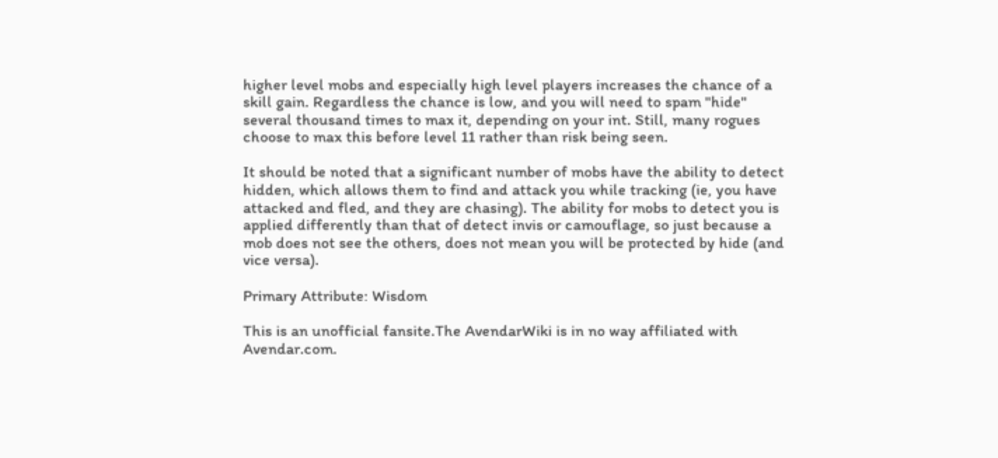higher level mobs and especially high level players increases the chance of a skill gain. Regardless the chance is low, and you will need to spam "hide" several thousand times to max it, depending on your int. Still, many rogues choose to max this before level 11 rather than risk being seen.

It should be noted that a significant number of mobs have the ability to detect hidden, which allows them to find and attack you while tracking (ie, you have attacked and fled, and they are chasing). The ability for mobs to detect you is applied differently than that of detect invis or camouflage, so just because a mob does not see the others, does not mean you will be protected by hide (and vice versa).

Primary Attribute: Wisdom

This is an unofficial fansite.The AvendarWiki is in no way affiliated with Avendar.com.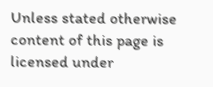Unless stated otherwise content of this page is licensed under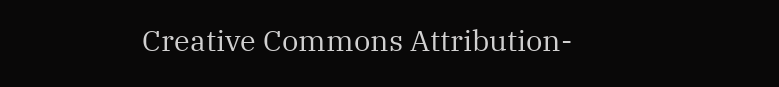Creative Commons Attribution-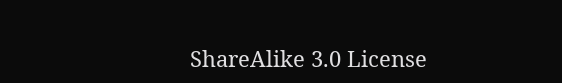ShareAlike 3.0 License